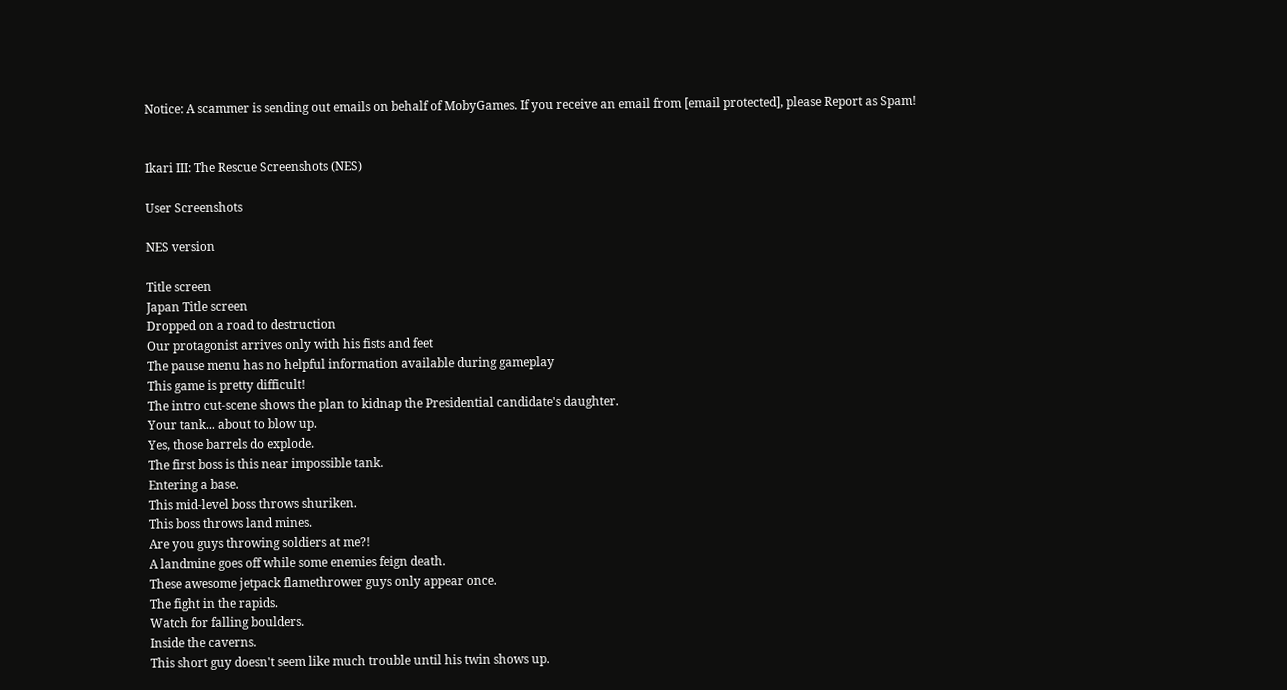Notice: A scammer is sending out emails on behalf of MobyGames. If you receive an email from [email protected], please Report as Spam!


Ikari III: The Rescue Screenshots (NES)

User Screenshots

NES version

Title screen
Japan Title screen
Dropped on a road to destruction
Our protagonist arrives only with his fists and feet
The pause menu has no helpful information available during gameplay
This game is pretty difficult!
The intro cut-scene shows the plan to kidnap the Presidential candidate's daughter.
Your tank... about to blow up.
Yes, those barrels do explode.
The first boss is this near impossible tank.
Entering a base.
This mid-level boss throws shuriken.
This boss throws land mines.
Are you guys throwing soldiers at me?!
A landmine goes off while some enemies feign death.
These awesome jetpack flamethrower guys only appear once.
The fight in the rapids.
Watch for falling boulders.
Inside the caverns.
This short guy doesn't seem like much trouble until his twin shows up.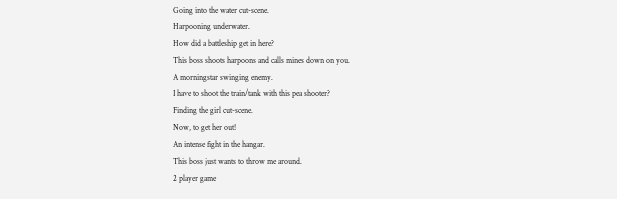Going into the water cut-scene.
Harpooning underwater.
How did a battleship get in here?
This boss shoots harpoons and calls mines down on you.
A morningstar swinging enemy.
I have to shoot the train/tank with this pea shooter?
Finding the girl cut-scene.
Now, to get her out!
An intense fight in the hangar.
This boss just wants to throw me around.
2 player game